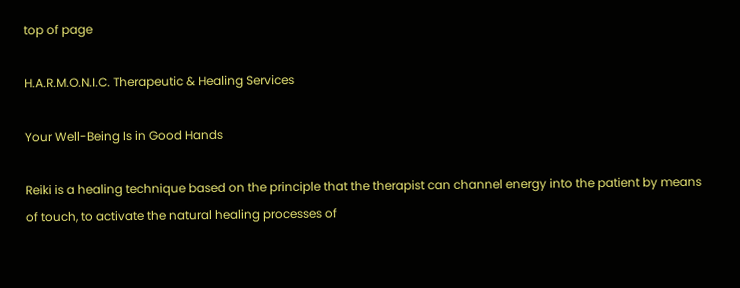top of page

H.A.R.M.O.N.I.C. Therapeutic & Healing Services

Your Well-Being Is in Good Hands

Reiki is a healing technique based on the principle that the therapist can channel energy into the patient by means of touch, to activate the natural healing processes of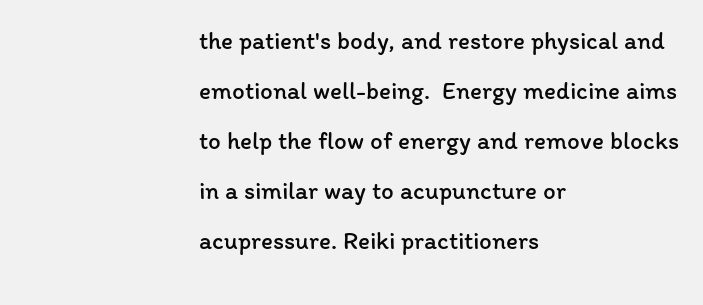the patient's body, and restore physical and emotional well-being.  Energy medicine aims to help the flow of energy and remove blocks in a similar way to acupuncture or acupressure. Reiki practitioners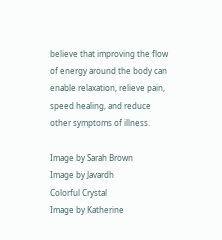believe that improving the flow of energy around the body can enable relaxation, relieve pain, speed healing, and reduce other symptoms of illness.

Image by Sarah Brown
Image by Javardh
Colorful Crystal
Image by Katherine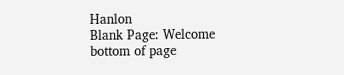Hanlon
Blank Page: Welcome
bottom of page